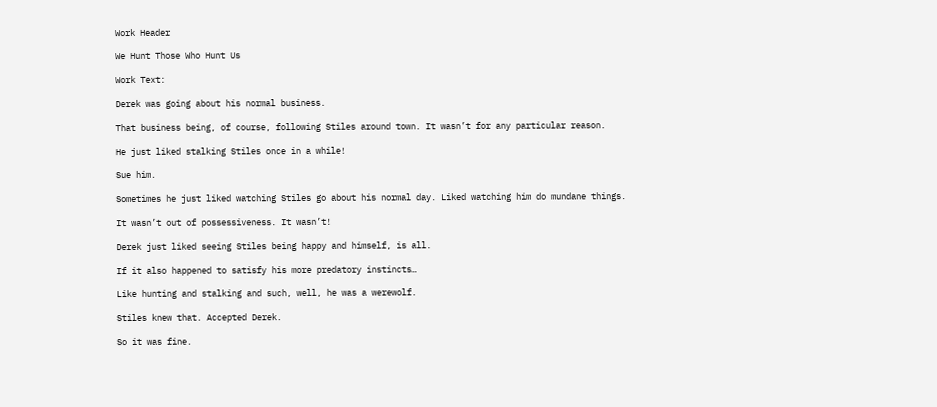Work Header

We Hunt Those Who Hunt Us

Work Text:

Derek was going about his normal business.

That business being, of course, following Stiles around town. It wasn’t for any particular reason.

He just liked stalking Stiles once in a while!

Sue him.

Sometimes he just liked watching Stiles go about his normal day. Liked watching him do mundane things.

It wasn’t out of possessiveness. It wasn’t!

Derek just liked seeing Stiles being happy and himself, is all.

If it also happened to satisfy his more predatory instincts…

Like hunting and stalking and such, well, he was a werewolf.

Stiles knew that. Accepted Derek.

So it was fine.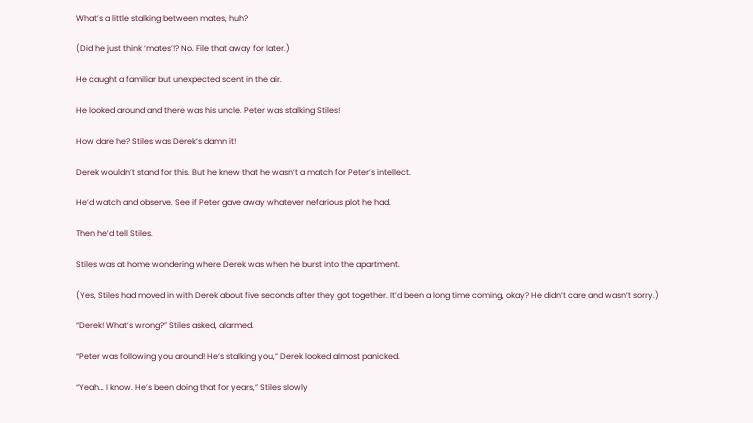What’s a little stalking between mates, huh?

(Did he just think ‘mates’!? No. File that away for later.)

He caught a familiar but unexpected scent in the air.

He looked around and there was his uncle. Peter was stalking Stiles!

How dare he? Stiles was Derek’s damn it!

Derek wouldn’t stand for this. But he knew that he wasn’t a match for Peter’s intellect.

He’d watch and observe. See if Peter gave away whatever nefarious plot he had.

Then he’d tell Stiles.

Stiles was at home wondering where Derek was when he burst into the apartment.

(Yes, Stiles had moved in with Derek about five seconds after they got together. It’d been a long time coming, okay? He didn’t care and wasn’t sorry.)

“Derek! What’s wrong?” Stiles asked, alarmed.

“Peter was following you around! He’s stalking you,” Derek looked almost panicked.

“Yeah… I know. He’s been doing that for years,” Stiles slowly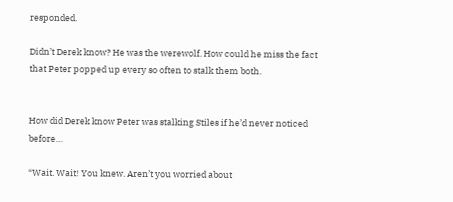responded.

Didn’t Derek know? He was the werewolf. How could he miss the fact that Peter popped up every so often to stalk them both.


How did Derek know Peter was stalking Stiles if he’d never noticed before…

“Wait. Wait! You knew. Aren’t you worried about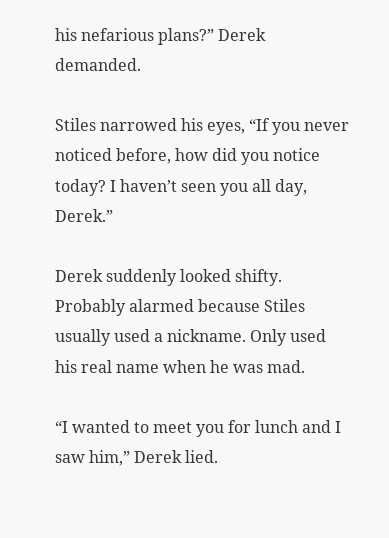his nefarious plans?” Derek demanded.

Stiles narrowed his eyes, “If you never noticed before, how did you notice today? I haven’t seen you all day, Derek.”

Derek suddenly looked shifty. Probably alarmed because Stiles usually used a nickname. Only used his real name when he was mad.

“I wanted to meet you for lunch and I saw him,” Derek lied.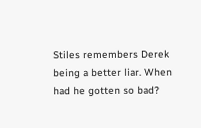Stiles remembers Derek being a better liar. When had he gotten so bad?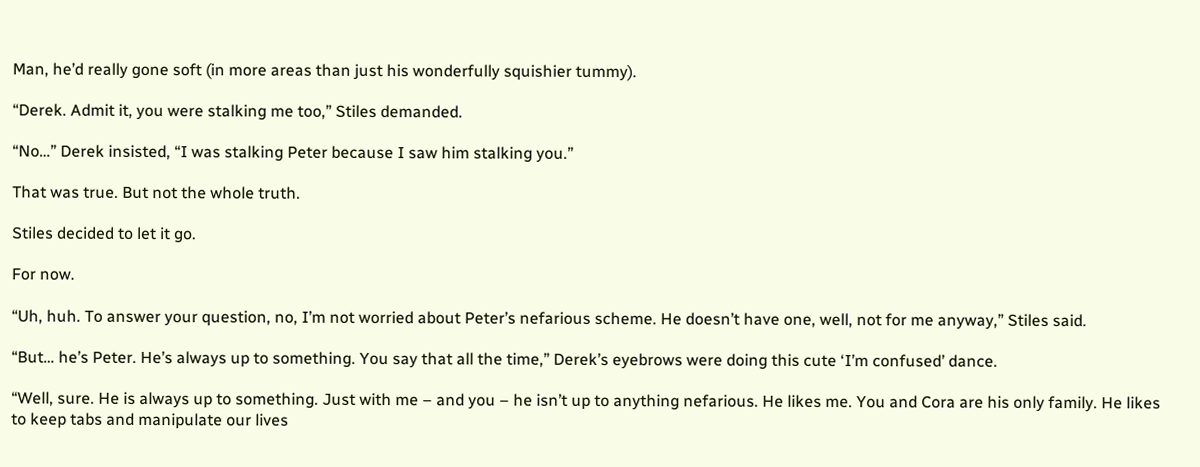Man, he’d really gone soft (in more areas than just his wonderfully squishier tummy).

“Derek. Admit it, you were stalking me too,” Stiles demanded.

“No…” Derek insisted, “I was stalking Peter because I saw him stalking you.”

That was true. But not the whole truth.

Stiles decided to let it go.

For now.

“Uh, huh. To answer your question, no, I’m not worried about Peter’s nefarious scheme. He doesn’t have one, well, not for me anyway,” Stiles said.

“But… he’s Peter. He’s always up to something. You say that all the time,” Derek’s eyebrows were doing this cute ‘I’m confused’ dance.

“Well, sure. He is always up to something. Just with me – and you – he isn’t up to anything nefarious. He likes me. You and Cora are his only family. He likes to keep tabs and manipulate our lives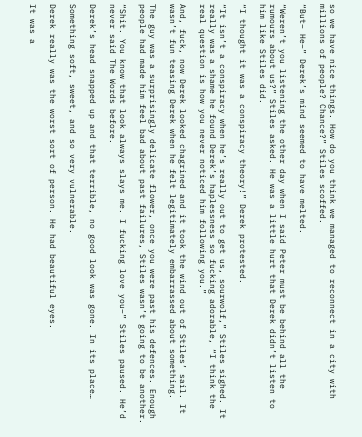so we have nice things. How do you think we managed to reconnect in a city with millions of people? Chance?” Stiles scoffed.

“But– He–” Derek’s mind seemed to have melted.

“Weren’t you listening the other day when I said Peter must be behind all the rumours about us?” Stiles asked. He was a little hurt that Derek didn’t listen to him like Stiles did.

“I thought it was a conspiracy theory!” Derek protested.

“It isn’t a conspiracy when he’s really out to get us, sourwolf,” Stiles sighed. It really was a shame he found Derek’s haplessness so fucking adorable, “I think the real question is how you never noticed him following you.”

And, fuck, now Derek looked chagrined and it took the wind out of Stiles’ sail. It wasn’t fun teasing Derek when he felt legitimately embarrassed about something.

The guy was a surprisingly delicate flower, once you were past his defences. Enough people had made him feel bad about past failures, Stiles wasn’t going to be another.

“Shit. You know that look always slays me. I fucking love you–” Stiles paused. He’d never said The Words before.

Derek’s head snapped up and that terrible, no good look was gone. In its place…

Something soft, sweet, and so very vulnerable.

Derek really was the worst sort of person. He had beautiful eyes.

It was a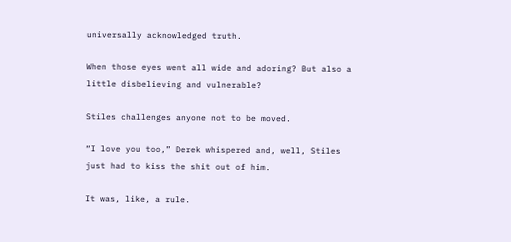universally acknowledged truth.

When those eyes went all wide and adoring? But also a little disbelieving and vulnerable?

Stiles challenges anyone not to be moved.

“I love you too,” Derek whispered and, well, Stiles just had to kiss the shit out of him.

It was, like, a rule.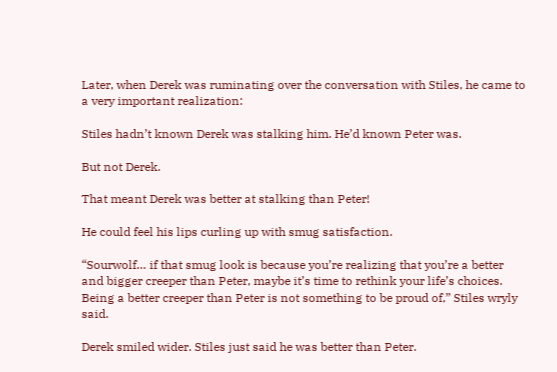Later, when Derek was ruminating over the conversation with Stiles, he came to a very important realization:

Stiles hadn’t known Derek was stalking him. He’d known Peter was.

But not Derek.

That meant Derek was better at stalking than Peter!

He could feel his lips curling up with smug satisfaction.

“Sourwolf… if that smug look is because you’re realizing that you’re a better and bigger creeper than Peter, maybe it’s time to rethink your life’s choices. Being a better creeper than Peter is not something to be proud of,” Stiles wryly said.

Derek smiled wider. Stiles just said he was better than Peter.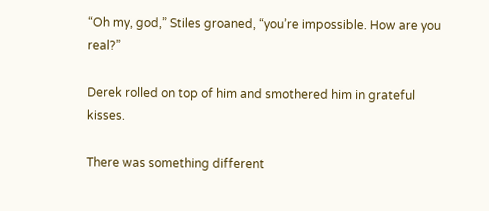“Oh my, god,” Stiles groaned, “you’re impossible. How are you real?”

Derek rolled on top of him and smothered him in grateful kisses.

There was something different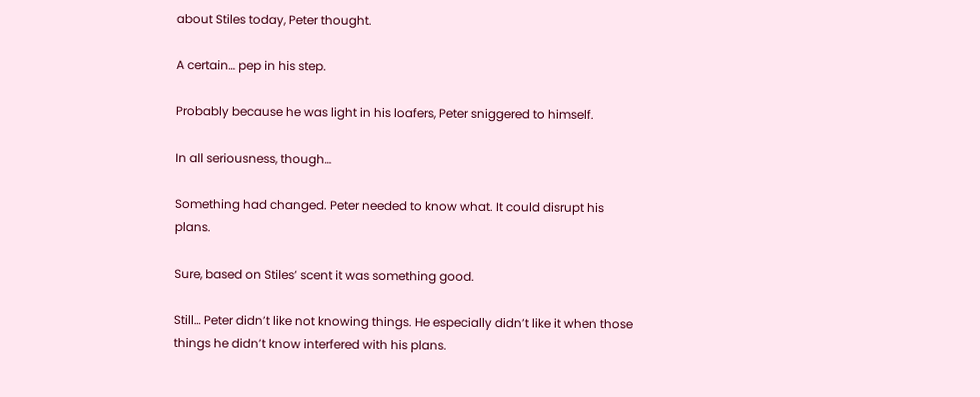about Stiles today, Peter thought.

A certain… pep in his step.

Probably because he was light in his loafers, Peter sniggered to himself.

In all seriousness, though…

Something had changed. Peter needed to know what. It could disrupt his plans.

Sure, based on Stiles’ scent it was something good.

Still… Peter didn’t like not knowing things. He especially didn’t like it when those things he didn’t know interfered with his plans.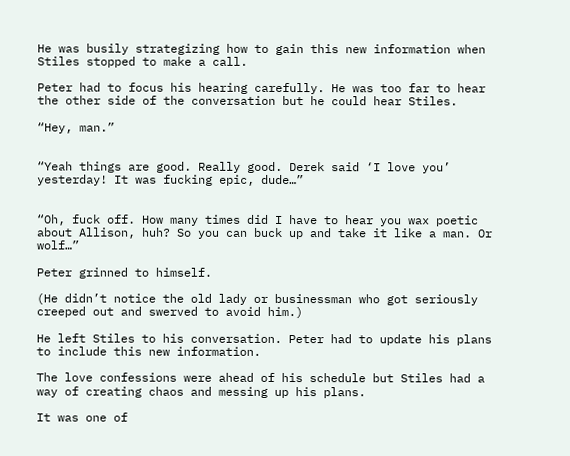He was busily strategizing how to gain this new information when Stiles stopped to make a call.

Peter had to focus his hearing carefully. He was too far to hear the other side of the conversation but he could hear Stiles.

“Hey, man.”


“Yeah things are good. Really good. Derek said ‘I love you’ yesterday! It was fucking epic, dude…”


“Oh, fuck off. How many times did I have to hear you wax poetic about Allison, huh? So you can buck up and take it like a man. Or wolf…”

Peter grinned to himself.

(He didn’t notice the old lady or businessman who got seriously creeped out and swerved to avoid him.)

He left Stiles to his conversation. Peter had to update his plans to include this new information.

The love confessions were ahead of his schedule but Stiles had a way of creating chaos and messing up his plans.

It was one of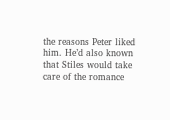the reasons Peter liked him. He’d also known that Stiles would take care of the romance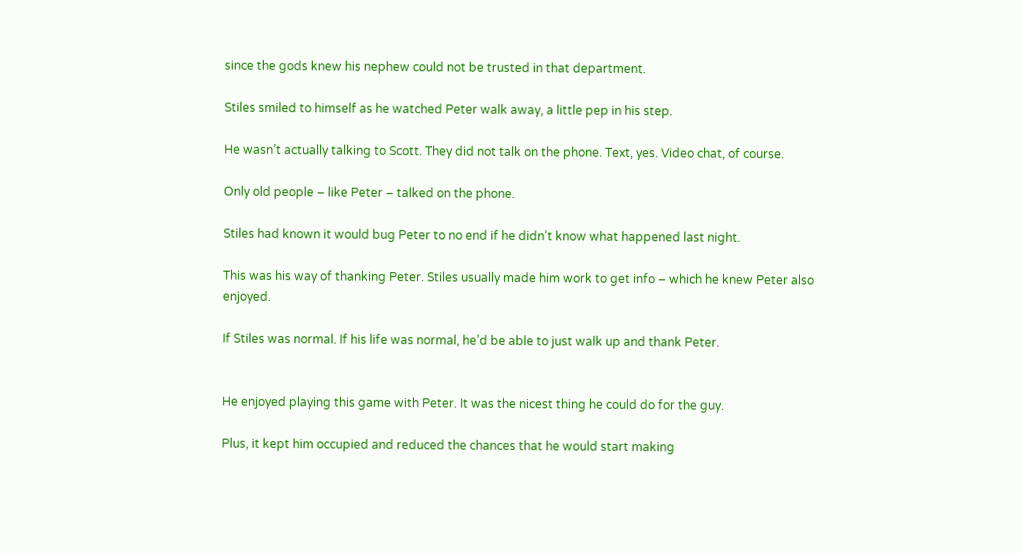since the gods knew his nephew could not be trusted in that department.

Stiles smiled to himself as he watched Peter walk away, a little pep in his step.

He wasn’t actually talking to Scott. They did not talk on the phone. Text, yes. Video chat, of course.

Only old people – like Peter – talked on the phone.

Stiles had known it would bug Peter to no end if he didn’t know what happened last night.

This was his way of thanking Peter. Stiles usually made him work to get info – which he knew Peter also enjoyed.

If Stiles was normal. If his life was normal, he’d be able to just walk up and thank Peter.


He enjoyed playing this game with Peter. It was the nicest thing he could do for the guy.

Plus, it kept him occupied and reduced the chances that he would start making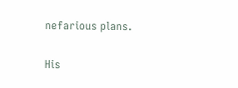nefarious plans.

His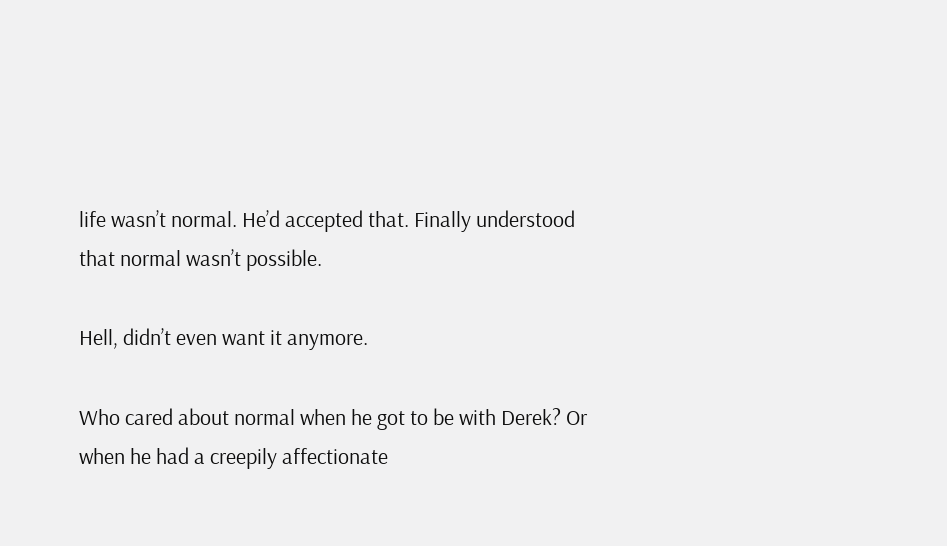life wasn’t normal. He’d accepted that. Finally understood that normal wasn’t possible.

Hell, didn’t even want it anymore.

Who cared about normal when he got to be with Derek? Or when he had a creepily affectionate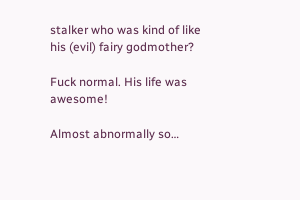stalker who was kind of like his (evil) fairy godmother?

Fuck normal. His life was awesome!

Almost abnormally so…